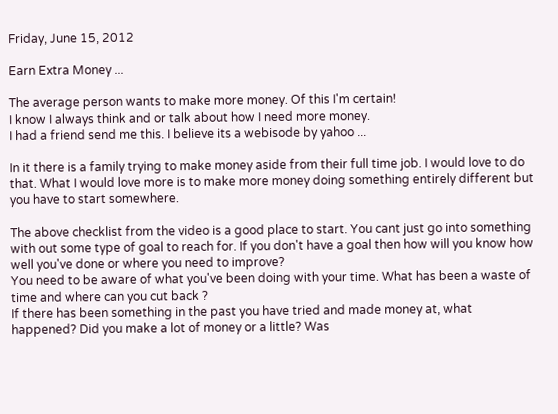Friday, June 15, 2012

Earn Extra Money ...

The average person wants to make more money. Of this I'm certain!
I know I always think and or talk about how I need more money.
I had a friend send me this. I believe its a webisode by yahoo ...

In it there is a family trying to make money aside from their full time job. I would love to do that. What I would love more is to make more money doing something entirely different but you have to start somewhere.

The above checklist from the video is a good place to start. You cant just go into something with out some type of goal to reach for. If you don't have a goal then how will you know how well you've done or where you need to improve?
You need to be aware of what you've been doing with your time. What has been a waste of time and where can you cut back ?
If there has been something in the past you have tried and made money at, what happened? Did you make a lot of money or a little? Was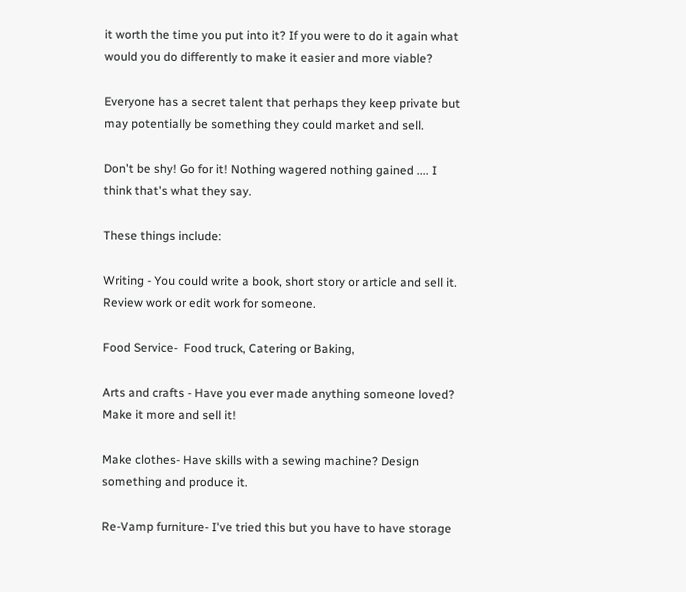it worth the time you put into it? If you were to do it again what would you do differently to make it easier and more viable?

Everyone has a secret talent that perhaps they keep private but may potentially be something they could market and sell.

Don't be shy! Go for it! Nothing wagered nothing gained .... I think that's what they say.

These things include:

Writing - You could write a book, short story or article and sell it. Review work or edit work for someone.

Food Service-  Food truck, Catering or Baking,

Arts and crafts - Have you ever made anything someone loved? Make it more and sell it!

Make clothes- Have skills with a sewing machine? Design something and produce it.

Re-Vamp furniture- I've tried this but you have to have storage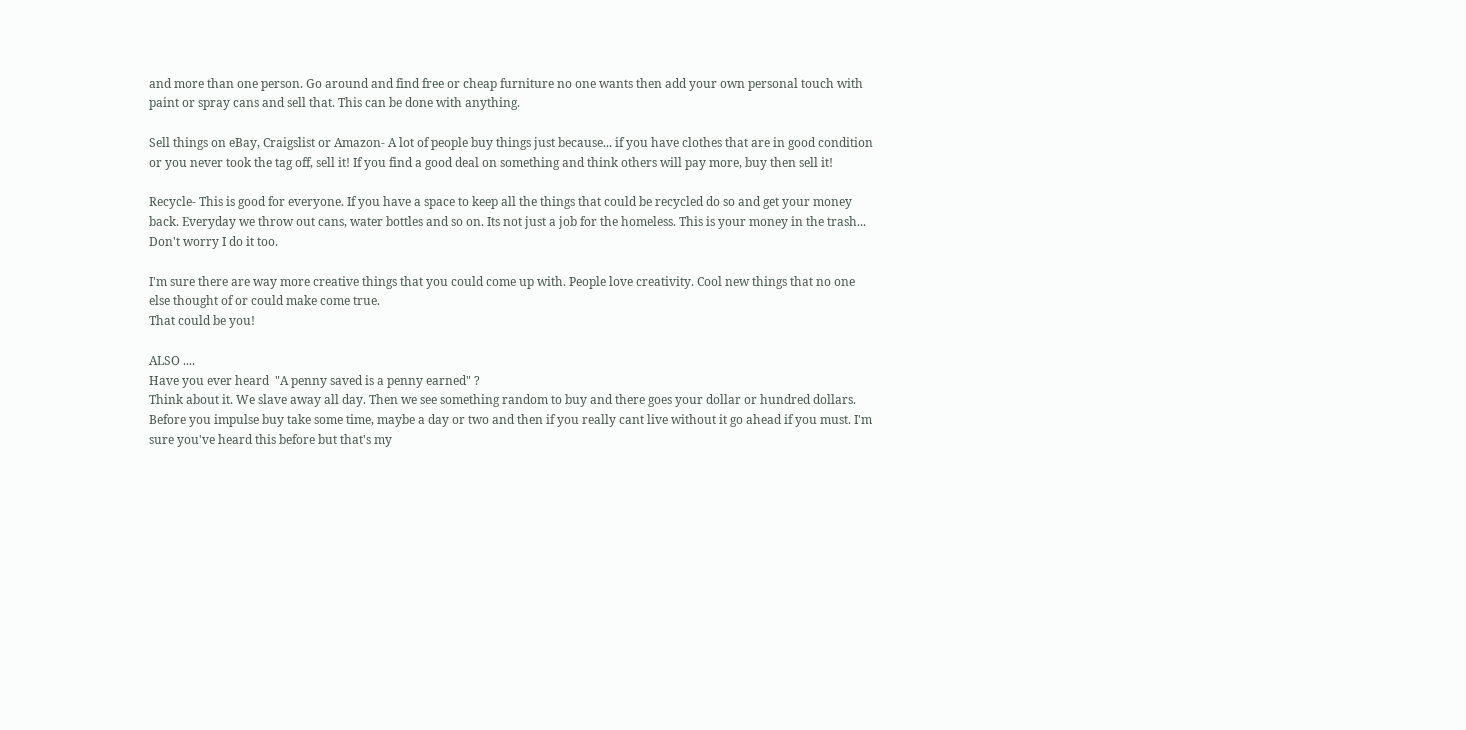and more than one person. Go around and find free or cheap furniture no one wants then add your own personal touch with paint or spray cans and sell that. This can be done with anything.

Sell things on eBay, Craigslist or Amazon- A lot of people buy things just because... if you have clothes that are in good condition or you never took the tag off, sell it! If you find a good deal on something and think others will pay more, buy then sell it!

Recycle- This is good for everyone. If you have a space to keep all the things that could be recycled do so and get your money back. Everyday we throw out cans, water bottles and so on. Its not just a job for the homeless. This is your money in the trash... Don't worry I do it too.

I'm sure there are way more creative things that you could come up with. People love creativity. Cool new things that no one else thought of or could make come true.
That could be you!

ALSO ....
Have you ever heard  "A penny saved is a penny earned" ?
Think about it. We slave away all day. Then we see something random to buy and there goes your dollar or hundred dollars. Before you impulse buy take some time, maybe a day or two and then if you really cant live without it go ahead if you must. I'm sure you've heard this before but that's my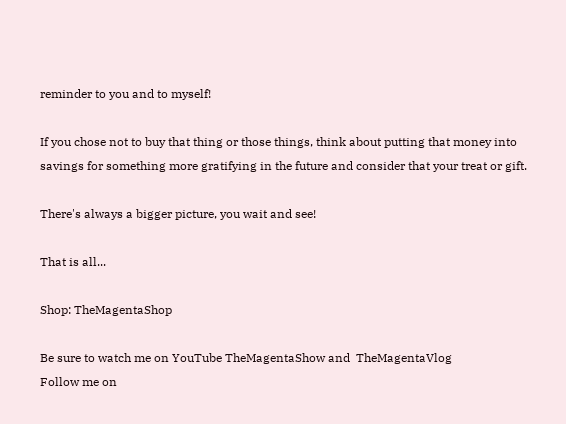reminder to you and to myself!

If you chose not to buy that thing or those things, think about putting that money into savings for something more gratifying in the future and consider that your treat or gift.

There's always a bigger picture, you wait and see!

That is all...

Shop: TheMagentaShop

Be sure to watch me on YouTube TheMagentaShow and  TheMagentaVlog
Follow me on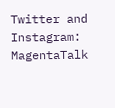Twitter and Instagram: MagentaTalk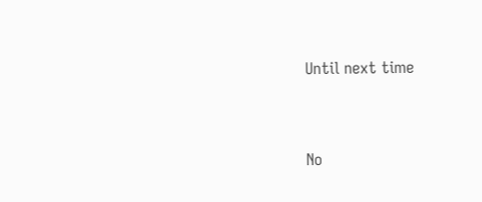Until next time


No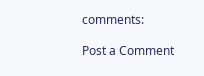comments:

Post a Comment